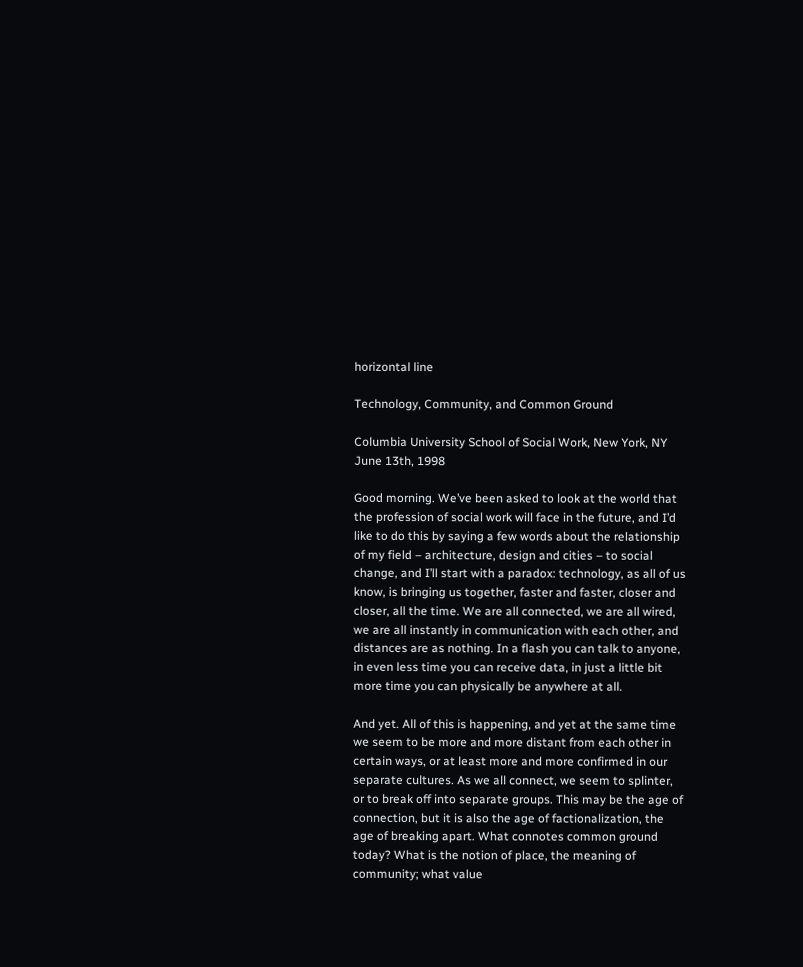horizontal line

Technology, Community, and Common Ground

Columbia University School of Social Work, New York, NY
June 13th, 1998

Good morning. We’ve been asked to look at the world that the profession of social work will face in the future, and I’d like to do this by saying a few words about the relationship of my field – architecture, design and cities – to social change, and I’ll start with a paradox: technology, as all of us know, is bringing us together, faster and faster, closer and closer, all the time. We are all connected, we are all wired, we are all instantly in communication with each other, and distances are as nothing. In a flash you can talk to anyone, in even less time you can receive data, in just a little bit more time you can physically be anywhere at all.

And yet. All of this is happening, and yet at the same time we seem to be more and more distant from each other in certain ways, or at least more and more confirmed in our separate cultures. As we all connect, we seem to splinter, or to break off into separate groups. This may be the age of connection, but it is also the age of factionalization, the age of breaking apart. What connotes common ground today? What is the notion of place, the meaning of community; what value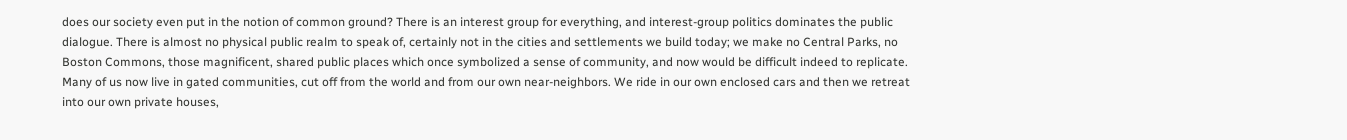does our society even put in the notion of common ground? There is an interest group for everything, and interest-group politics dominates the public dialogue. There is almost no physical public realm to speak of, certainly not in the cities and settlements we build today; we make no Central Parks, no Boston Commons, those magnificent, shared public places which once symbolized a sense of community, and now would be difficult indeed to replicate. Many of us now live in gated communities, cut off from the world and from our own near-neighbors. We ride in our own enclosed cars and then we retreat into our own private houses,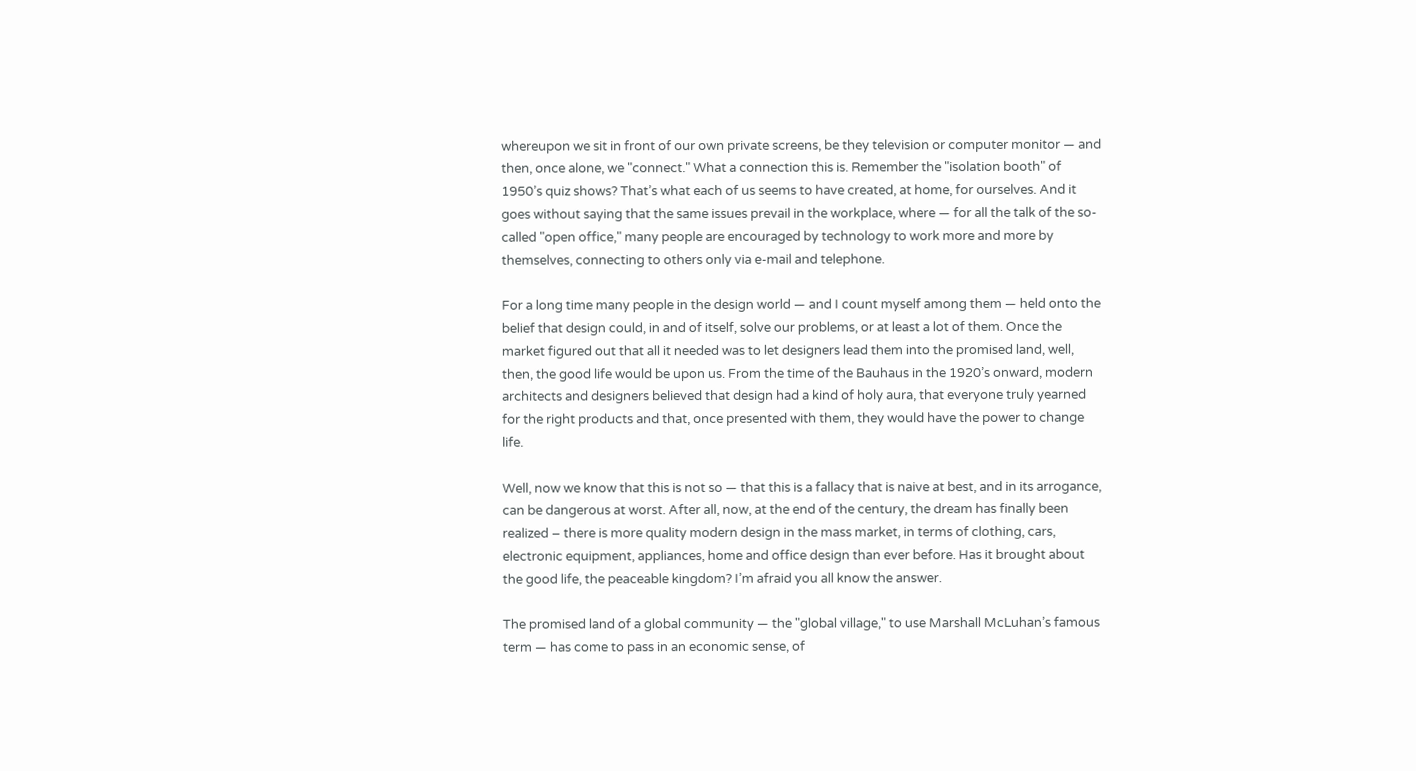whereupon we sit in front of our own private screens, be they television or computer monitor — and then, once alone, we "connect." What a connection this is. Remember the "isolation booth" of 1950’s quiz shows? That’s what each of us seems to have created, at home, for ourselves. And it goes without saying that the same issues prevail in the workplace, where — for all the talk of the so-called "open office," many people are encouraged by technology to work more and more by themselves, connecting to others only via e-mail and telephone.

For a long time many people in the design world — and I count myself among them — held onto the belief that design could, in and of itself, solve our problems, or at least a lot of them. Once the market figured out that all it needed was to let designers lead them into the promised land, well, then, the good life would be upon us. From the time of the Bauhaus in the 1920’s onward, modern architects and designers believed that design had a kind of holy aura, that everyone truly yearned for the right products and that, once presented with them, they would have the power to change life.

Well, now we know that this is not so — that this is a fallacy that is naive at best, and in its arrogance, can be dangerous at worst. After all, now, at the end of the century, the dream has finally been realized – there is more quality modern design in the mass market, in terms of clothing, cars, electronic equipment, appliances, home and office design than ever before. Has it brought about the good life, the peaceable kingdom? I’m afraid you all know the answer.

The promised land of a global community — the "global village," to use Marshall McLuhan’s famous term — has come to pass in an economic sense, of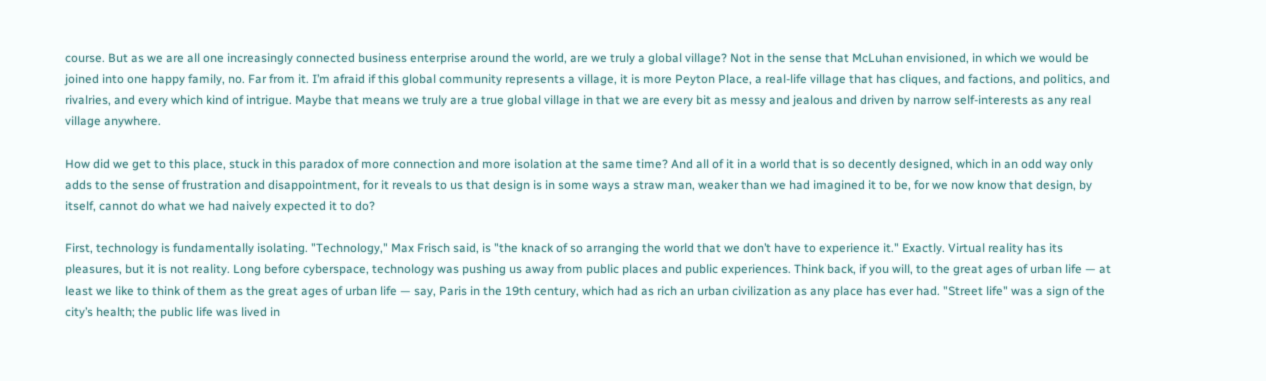course. But as we are all one increasingly connected business enterprise around the world, are we truly a global village? Not in the sense that McLuhan envisioned, in which we would be joined into one happy family, no. Far from it. I’m afraid if this global community represents a village, it is more Peyton Place, a real-life village that has cliques, and factions, and politics, and rivalries, and every which kind of intrigue. Maybe that means we truly are a true global village in that we are every bit as messy and jealous and driven by narrow self-interests as any real village anywhere.

How did we get to this place, stuck in this paradox of more connection and more isolation at the same time? And all of it in a world that is so decently designed, which in an odd way only adds to the sense of frustration and disappointment, for it reveals to us that design is in some ways a straw man, weaker than we had imagined it to be, for we now know that design, by itself, cannot do what we had naively expected it to do?

First, technology is fundamentally isolating. "Technology," Max Frisch said, is "the knack of so arranging the world that we don’t have to experience it." Exactly. Virtual reality has its pleasures, but it is not reality. Long before cyberspace, technology was pushing us away from public places and public experiences. Think back, if you will, to the great ages of urban life — at least we like to think of them as the great ages of urban life — say, Paris in the 19th century, which had as rich an urban civilization as any place has ever had. "Street life" was a sign of the city’s health; the public life was lived in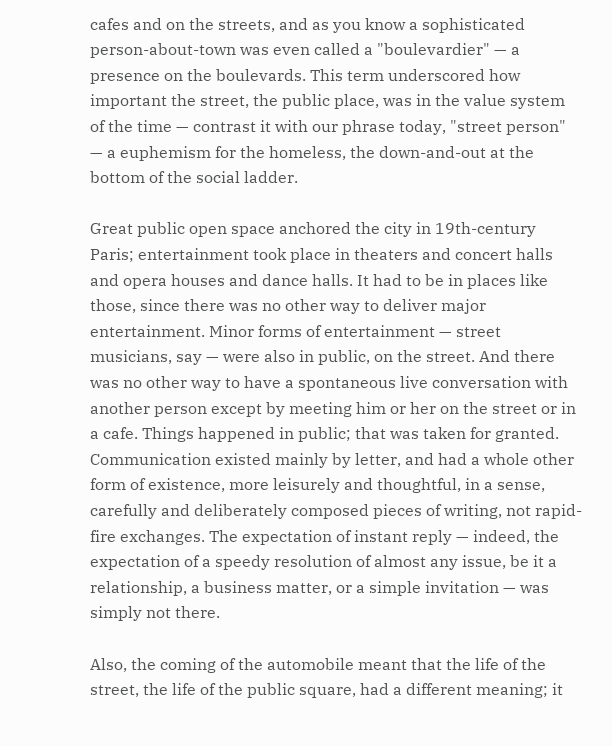cafes and on the streets, and as you know a sophisticated person-about-town was even called a "boulevardier" — a presence on the boulevards. This term underscored how important the street, the public place, was in the value system of the time — contrast it with our phrase today, "street person" — a euphemism for the homeless, the down-and-out at the bottom of the social ladder.

Great public open space anchored the city in 19th-century Paris; entertainment took place in theaters and concert halls and opera houses and dance halls. It had to be in places like those, since there was no other way to deliver major entertainment. Minor forms of entertainment — street musicians, say — were also in public, on the street. And there was no other way to have a spontaneous live conversation with another person except by meeting him or her on the street or in a cafe. Things happened in public; that was taken for granted. Communication existed mainly by letter, and had a whole other form of existence, more leisurely and thoughtful, in a sense, carefully and deliberately composed pieces of writing, not rapid-fire exchanges. The expectation of instant reply — indeed, the expectation of a speedy resolution of almost any issue, be it a relationship, a business matter, or a simple invitation — was simply not there.

Also, the coming of the automobile meant that the life of the street, the life of the public square, had a different meaning; it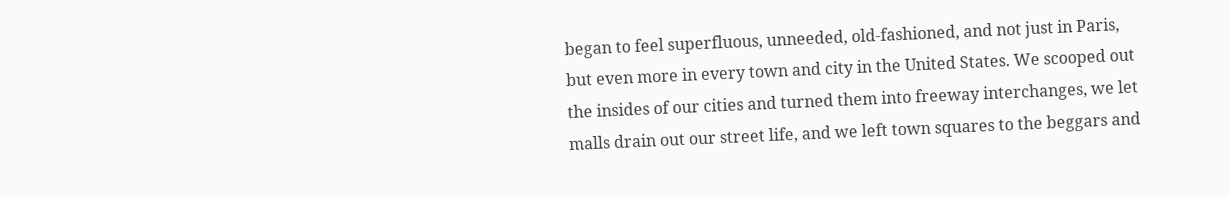began to feel superfluous, unneeded, old-fashioned, and not just in Paris, but even more in every town and city in the United States. We scooped out the insides of our cities and turned them into freeway interchanges, we let malls drain out our street life, and we left town squares to the beggars and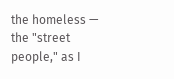the homeless — the "street people," as I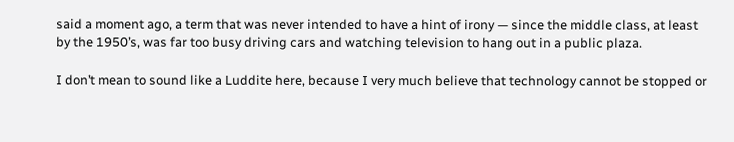said a moment ago, a term that was never intended to have a hint of irony — since the middle class, at least by the 1950’s, was far too busy driving cars and watching television to hang out in a public plaza.

I don’t mean to sound like a Luddite here, because I very much believe that technology cannot be stopped or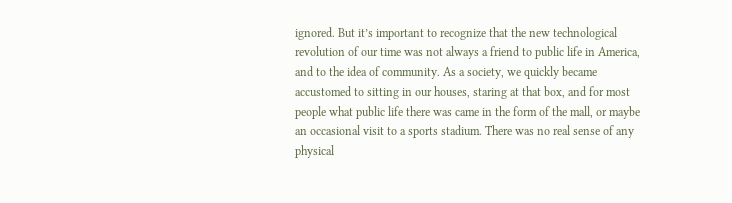ignored. But it’s important to recognize that the new technological revolution of our time was not always a friend to public life in America, and to the idea of community. As a society, we quickly became accustomed to sitting in our houses, staring at that box, and for most people what public life there was came in the form of the mall, or maybe an occasional visit to a sports stadium. There was no real sense of any physical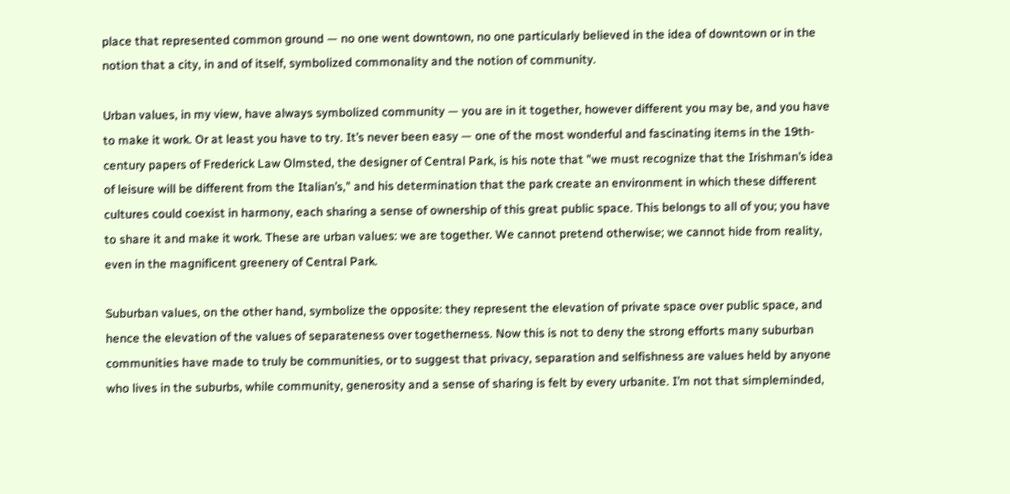place that represented common ground — no one went downtown, no one particularly believed in the idea of downtown or in the notion that a city, in and of itself, symbolized commonality and the notion of community.

Urban values, in my view, have always symbolized community — you are in it together, however different you may be, and you have to make it work. Or at least you have to try. It’s never been easy — one of the most wonderful and fascinating items in the 19th-century papers of Frederick Law Olmsted, the designer of Central Park, is his note that "we must recognize that the Irishman’s idea of leisure will be different from the Italian’s," and his determination that the park create an environment in which these different cultures could coexist in harmony, each sharing a sense of ownership of this great public space. This belongs to all of you; you have to share it and make it work. These are urban values: we are together. We cannot pretend otherwise; we cannot hide from reality, even in the magnificent greenery of Central Park.

Suburban values, on the other hand, symbolize the opposite: they represent the elevation of private space over public space, and hence the elevation of the values of separateness over togetherness. Now this is not to deny the strong efforts many suburban communities have made to truly be communities, or to suggest that privacy, separation and selfishness are values held by anyone who lives in the suburbs, while community, generosity and a sense of sharing is felt by every urbanite. I’m not that simpleminded,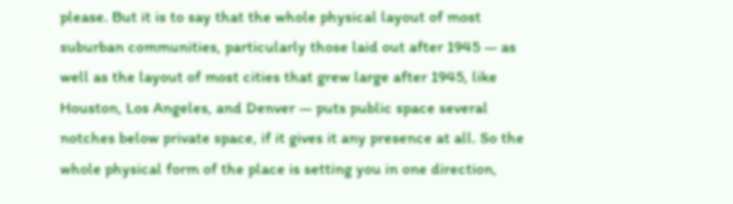please. But it is to say that the whole physical layout of most suburban communities, particularly those laid out after 1945 — as well as the layout of most cities that grew large after 1945, like Houston, Los Angeles, and Denver — puts public space several notches below private space, if it gives it any presence at all. So the whole physical form of the place is setting you in one direction,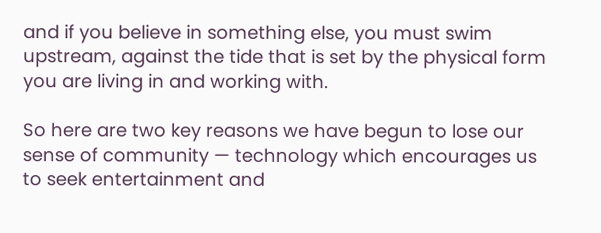and if you believe in something else, you must swim upstream, against the tide that is set by the physical form you are living in and working with.

So here are two key reasons we have begun to lose our sense of community — technology which encourages us to seek entertainment and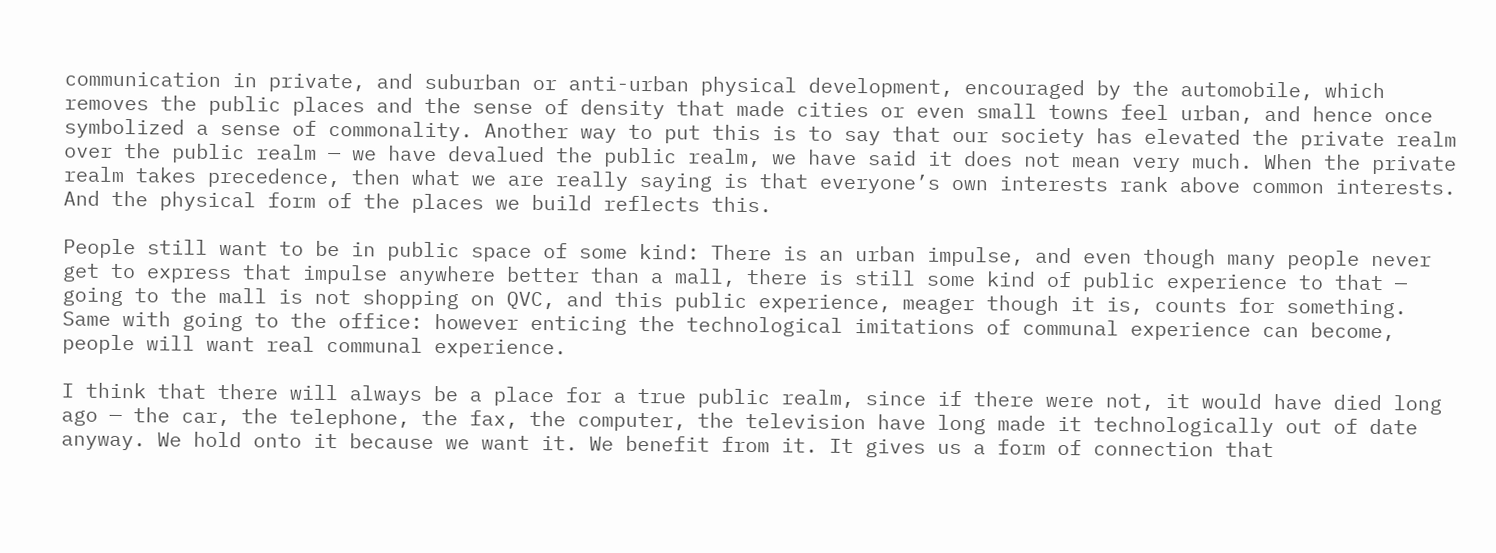communication in private, and suburban or anti-urban physical development, encouraged by the automobile, which removes the public places and the sense of density that made cities or even small towns feel urban, and hence once symbolized a sense of commonality. Another way to put this is to say that our society has elevated the private realm over the public realm — we have devalued the public realm, we have said it does not mean very much. When the private realm takes precedence, then what we are really saying is that everyone’s own interests rank above common interests. And the physical form of the places we build reflects this.

People still want to be in public space of some kind: There is an urban impulse, and even though many people never get to express that impulse anywhere better than a mall, there is still some kind of public experience to that — going to the mall is not shopping on QVC, and this public experience, meager though it is, counts for something. Same with going to the office: however enticing the technological imitations of communal experience can become, people will want real communal experience.

I think that there will always be a place for a true public realm, since if there were not, it would have died long ago — the car, the telephone, the fax, the computer, the television have long made it technologically out of date anyway. We hold onto it because we want it. We benefit from it. It gives us a form of connection that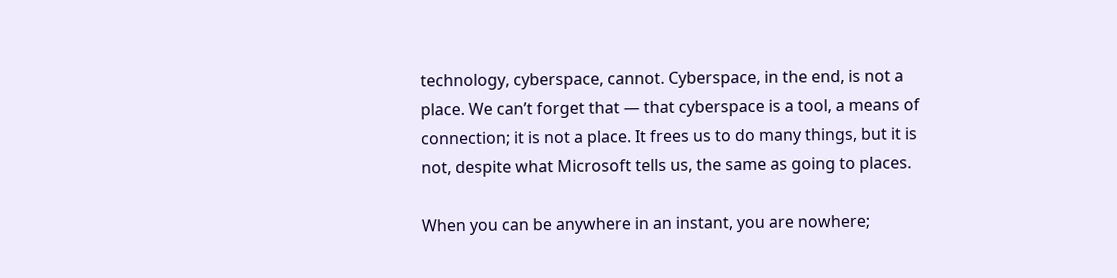technology, cyberspace, cannot. Cyberspace, in the end, is not a place. We can’t forget that — that cyberspace is a tool, a means of connection; it is not a place. It frees us to do many things, but it is not, despite what Microsoft tells us, the same as going to places.

When you can be anywhere in an instant, you are nowhere;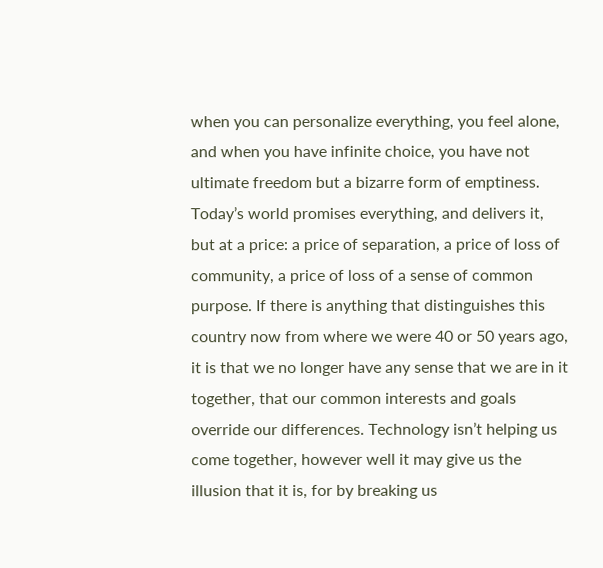when you can personalize everything, you feel alone, and when you have infinite choice, you have not ultimate freedom but a bizarre form of emptiness. Today’s world promises everything, and delivers it, but at a price: a price of separation, a price of loss of community, a price of loss of a sense of common purpose. If there is anything that distinguishes this country now from where we were 40 or 50 years ago, it is that we no longer have any sense that we are in it together, that our common interests and goals override our differences. Technology isn’t helping us come together, however well it may give us the illusion that it is, for by breaking us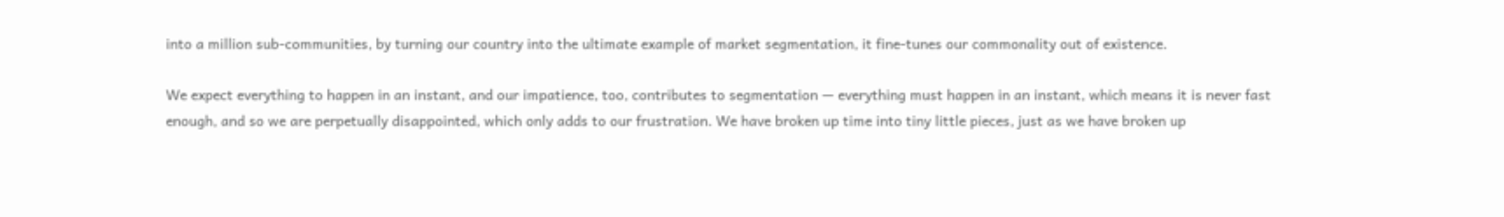into a million sub-communities, by turning our country into the ultimate example of market segmentation, it fine-tunes our commonality out of existence.

We expect everything to happen in an instant, and our impatience, too, contributes to segmentation — everything must happen in an instant, which means it is never fast enough, and so we are perpetually disappointed, which only adds to our frustration. We have broken up time into tiny little pieces, just as we have broken up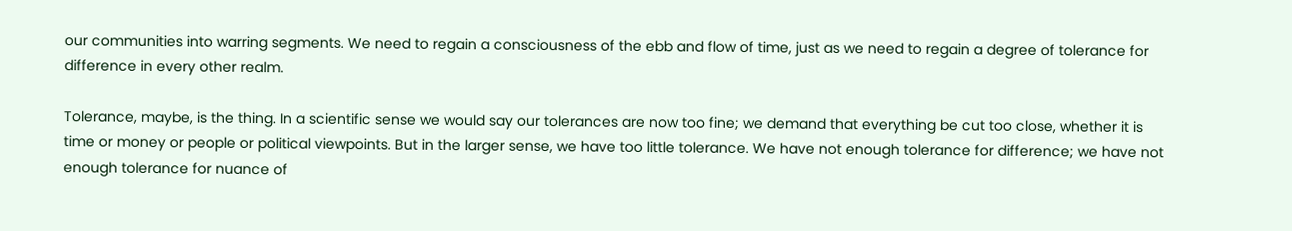our communities into warring segments. We need to regain a consciousness of the ebb and flow of time, just as we need to regain a degree of tolerance for difference in every other realm.

Tolerance, maybe, is the thing. In a scientific sense we would say our tolerances are now too fine; we demand that everything be cut too close, whether it is time or money or people or political viewpoints. But in the larger sense, we have too little tolerance. We have not enough tolerance for difference; we have not enough tolerance for nuance of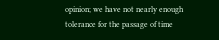opinion; we have not nearly enough tolerance for the passage of time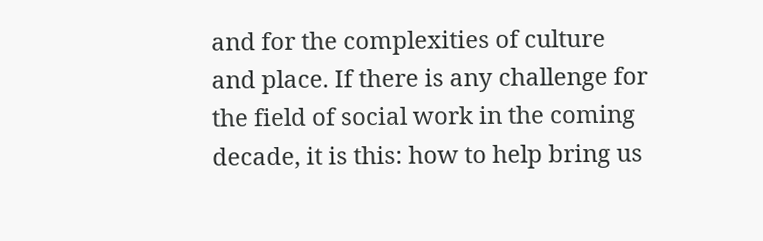and for the complexities of culture and place. If there is any challenge for the field of social work in the coming decade, it is this: how to help bring us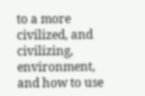to a more civilized, and civilizing, environment, and how to use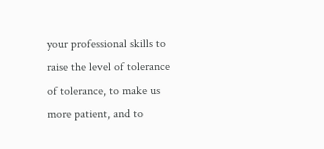your professional skills to raise the level of tolerance of tolerance, to make us more patient, and to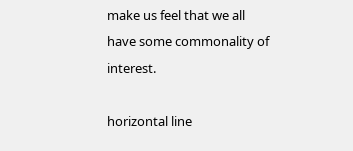make us feel that we all have some commonality of interest.

horizontal line